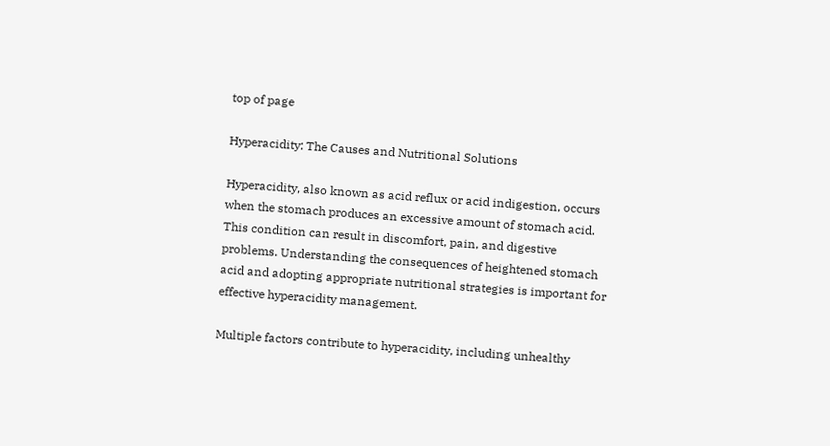top of page

Hyperacidity: The Causes and Nutritional Solutions

Hyperacidity, also known as acid reflux or acid indigestion, occurs when the stomach produces an excessive amount of stomach acid. This condition can result in discomfort, pain, and digestive problems. Understanding the consequences of heightened stomach acid and adopting appropriate nutritional strategies is important for effective hyperacidity management.

Multiple factors contribute to hyperacidity, including unhealthy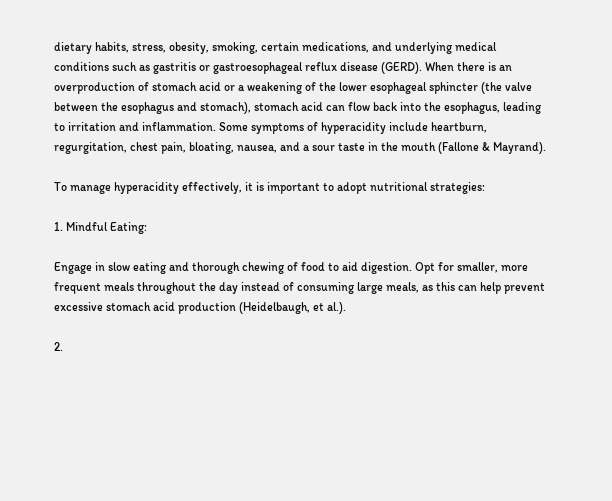dietary habits, stress, obesity, smoking, certain medications, and underlying medical conditions such as gastritis or gastroesophageal reflux disease (GERD). When there is an overproduction of stomach acid or a weakening of the lower esophageal sphincter (the valve between the esophagus and stomach), stomach acid can flow back into the esophagus, leading to irritation and inflammation. Some symptoms of hyperacidity include heartburn, regurgitation, chest pain, bloating, nausea, and a sour taste in the mouth (Fallone & Mayrand).

To manage hyperacidity effectively, it is important to adopt nutritional strategies:

1. Mindful Eating:

Engage in slow eating and thorough chewing of food to aid digestion. Opt for smaller, more frequent meals throughout the day instead of consuming large meals, as this can help prevent excessive stomach acid production (Heidelbaugh, et al.).

2.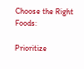Choose the Right Foods:

Prioritize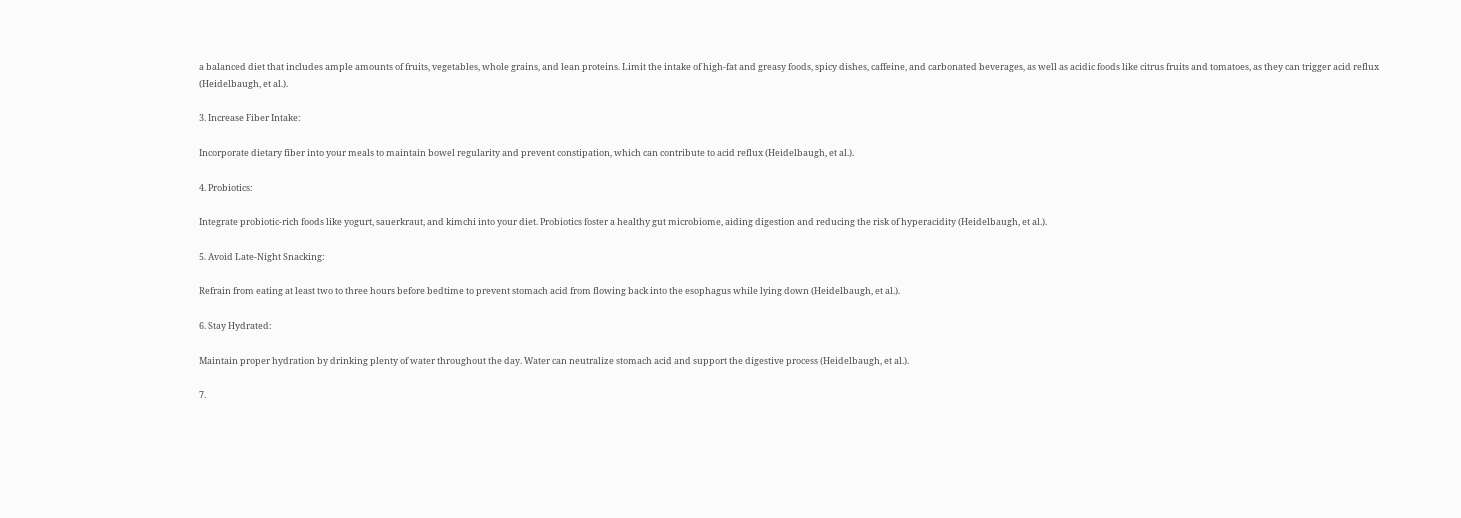a balanced diet that includes ample amounts of fruits, vegetables, whole grains, and lean proteins. Limit the intake of high-fat and greasy foods, spicy dishes, caffeine, and carbonated beverages, as well as acidic foods like citrus fruits and tomatoes, as they can trigger acid reflux (Heidelbaugh, et al.).

3. Increase Fiber Intake:

Incorporate dietary fiber into your meals to maintain bowel regularity and prevent constipation, which can contribute to acid reflux (Heidelbaugh, et al.).

4. Probiotics:

Integrate probiotic-rich foods like yogurt, sauerkraut, and kimchi into your diet. Probiotics foster a healthy gut microbiome, aiding digestion and reducing the risk of hyperacidity (Heidelbaugh, et al.).

5. Avoid Late-Night Snacking:

Refrain from eating at least two to three hours before bedtime to prevent stomach acid from flowing back into the esophagus while lying down (Heidelbaugh, et al.).

6. Stay Hydrated:

Maintain proper hydration by drinking plenty of water throughout the day. Water can neutralize stomach acid and support the digestive process (Heidelbaugh, et al.).

7.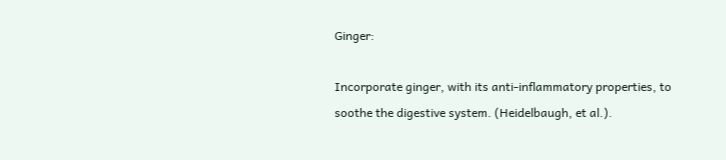Ginger:

Incorporate ginger, with its anti-inflammatory properties, to soothe the digestive system. (Heidelbaugh, et al.).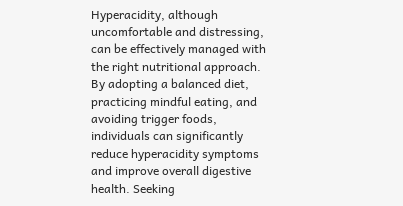Hyperacidity, although uncomfortable and distressing, can be effectively managed with the right nutritional approach. By adopting a balanced diet, practicing mindful eating, and avoiding trigger foods, individuals can significantly reduce hyperacidity symptoms and improve overall digestive health. Seeking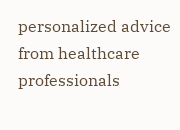personalized advice from healthcare professionals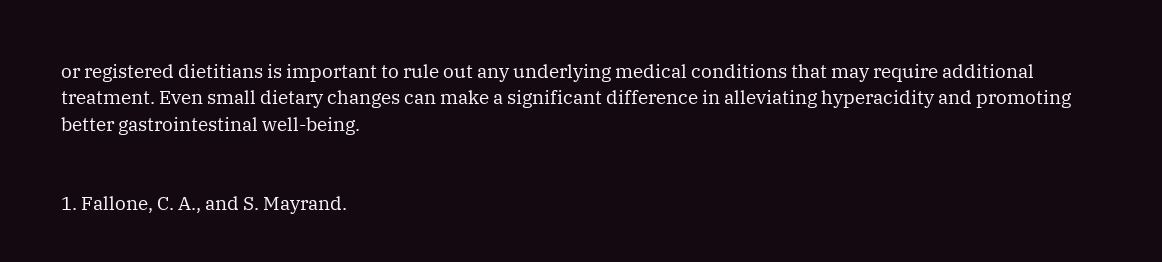or registered dietitians is important to rule out any underlying medical conditions that may require additional treatment. Even small dietary changes can make a significant difference in alleviating hyperacidity and promoting better gastrointestinal well-being.


1. Fallone, C. A., and S. Mayrand.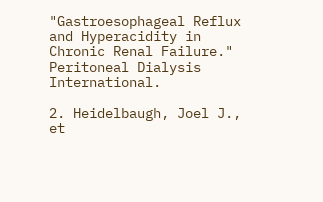"Gastroesophageal Reflux and Hyperacidity in Chronic Renal Failure." Peritoneal Dialysis International.

2. Heidelbaugh, Joel J., et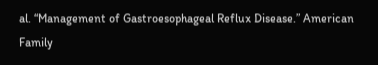al. “Management of Gastroesophageal Reflux Disease.” American Family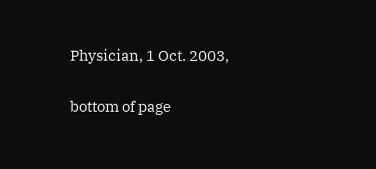Physician, 1 Oct. 2003,


bottom of page